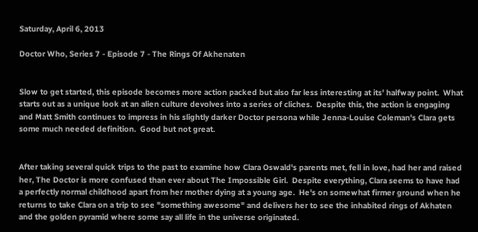Saturday, April 6, 2013

Doctor Who, Series 7 - Episode 7 - The Rings Of Akhenaten


Slow to get started, this episode becomes more action packed but also far less interesting at its' halfway point.  What starts out as a unique look at an alien culture devolves into a series of cliches.  Despite this, the action is engaging and Matt Smith continues to impress in his slightly darker Doctor persona while Jenna-Louise Coleman's Clara gets some much needed definition.  Good but not great.


After taking several quick trips to the past to examine how Clara Oswald's parents met, fell in love, had her and raised her, The Doctor is more confused than ever about The Impossible Girl.  Despite everything, Clara seems to have had a perfectly normal childhood apart from her mother dying at a young age.  He's on somewhat firmer ground when he returns to take Clara on a trip to see "something awesome" and delivers her to see the inhabited rings of Akhaten and the golden pyramid where some say all life in the universe originated.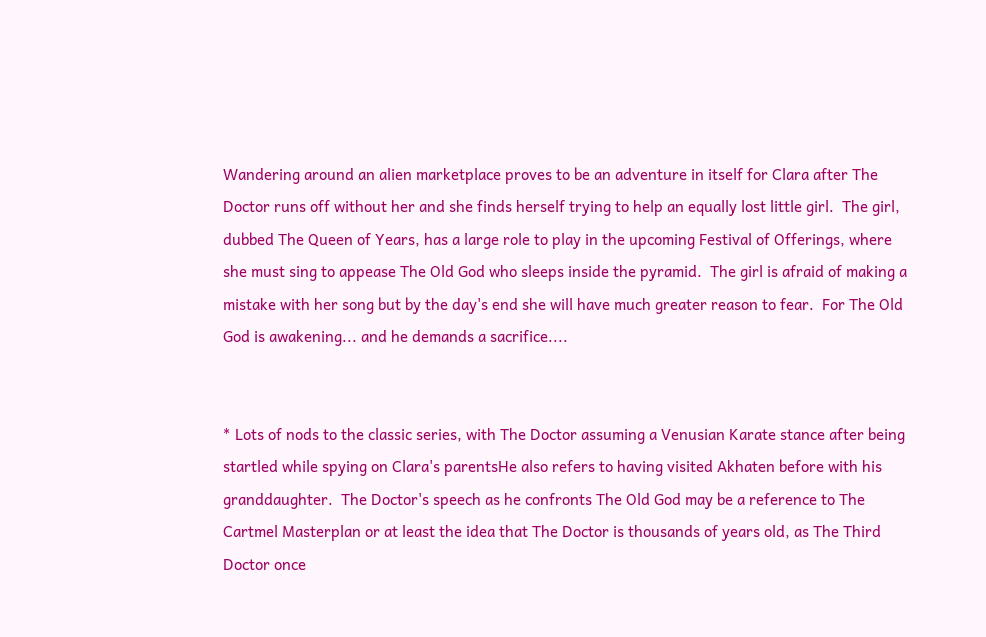Wandering around an alien marketplace proves to be an adventure in itself for Clara after The Doctor runs off without her and she finds herself trying to help an equally lost little girl.  The girl, dubbed The Queen of Years, has a large role to play in the upcoming Festival of Offerings, where she must sing to appease The Old God who sleeps inside the pyramid.  The girl is afraid of making a mistake with her song but by the day's end she will have much greater reason to fear.  For The Old God is awakening... and he demands a sacrifice....


* Lots of nods to the classic series, with The Doctor assuming a Venusian Karate stance after being startled while spying on Clara's parentsHe also refers to having visited Akhaten before with his granddaughter.  The Doctor's speech as he confronts The Old God may be a reference to The Cartmel Masterplan or at least the idea that The Doctor is thousands of years old, as The Third Doctor once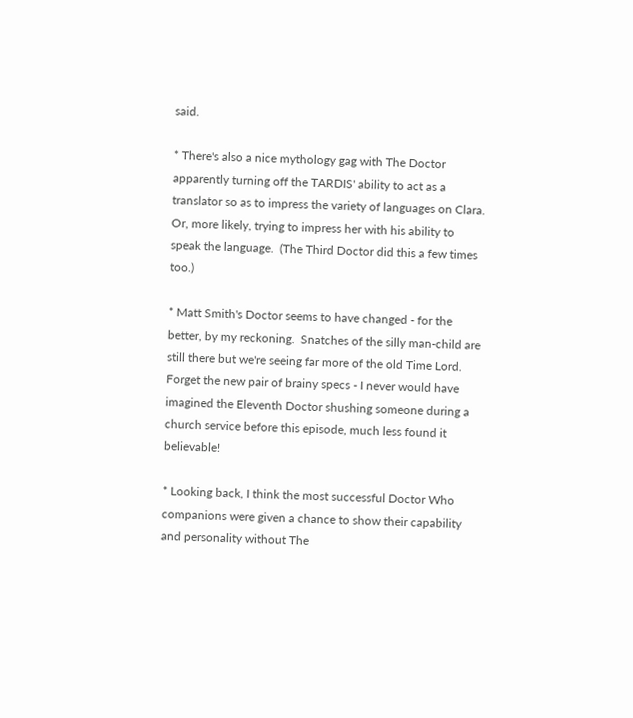said.

* There's also a nice mythology gag with The Doctor apparently turning off the TARDIS' ability to act as a translator so as to impress the variety of languages on Clara.  Or, more likely, trying to impress her with his ability to speak the language.  (The Third Doctor did this a few times too.)

* Matt Smith's Doctor seems to have changed - for the better, by my reckoning.  Snatches of the silly man-child are still there but we're seeing far more of the old Time Lord.  Forget the new pair of brainy specs - I never would have imagined the Eleventh Doctor shushing someone during a church service before this episode, much less found it believable!

* Looking back, I think the most successful Doctor Who companions were given a chance to show their capability and personality without The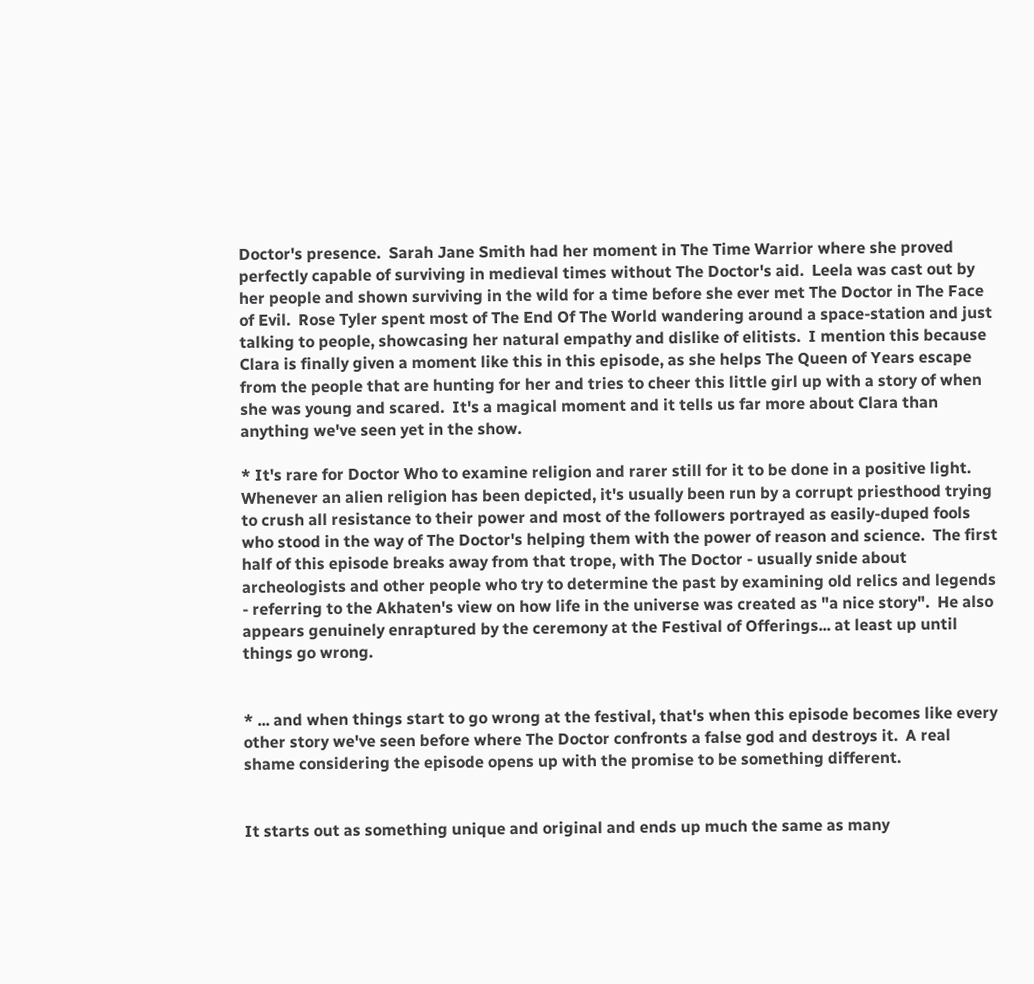Doctor's presence.  Sarah Jane Smith had her moment in The Time Warrior where she proved perfectly capable of surviving in medieval times without The Doctor's aid.  Leela was cast out by her people and shown surviving in the wild for a time before she ever met The Doctor in The Face of Evil.  Rose Tyler spent most of The End Of The World wandering around a space-station and just talking to people, showcasing her natural empathy and dislike of elitists.  I mention this because Clara is finally given a moment like this in this episode, as she helps The Queen of Years escape from the people that are hunting for her and tries to cheer this little girl up with a story of when she was young and scared.  It's a magical moment and it tells us far more about Clara than anything we've seen yet in the show.

* It's rare for Doctor Who to examine religion and rarer still for it to be done in a positive light.  Whenever an alien religion has been depicted, it's usually been run by a corrupt priesthood trying to crush all resistance to their power and most of the followers portrayed as easily-duped fools who stood in the way of The Doctor's helping them with the power of reason and science.  The first half of this episode breaks away from that trope, with The Doctor - usually snide about archeologists and other people who try to determine the past by examining old relics and legends - referring to the Akhaten's view on how life in the universe was created as "a nice story".  He also appears genuinely enraptured by the ceremony at the Festival of Offerings... at least up until things go wrong.


* ... and when things start to go wrong at the festival, that's when this episode becomes like every other story we've seen before where The Doctor confronts a false god and destroys it.  A real shame considering the episode opens up with the promise to be something different.


It starts out as something unique and original and ends up much the same as many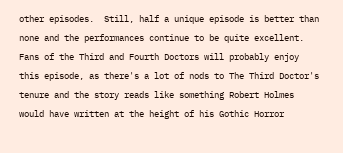other episodes.  Still, half a unique episode is better than none and the performances continue to be quite excellent.  Fans of the Third and Fourth Doctors will probably enjoy this episode, as there's a lot of nods to The Third Doctor's tenure and the story reads like something Robert Holmes would have written at the height of his Gothic Horror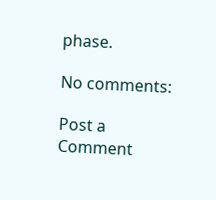phase.

No comments:

Post a Comment